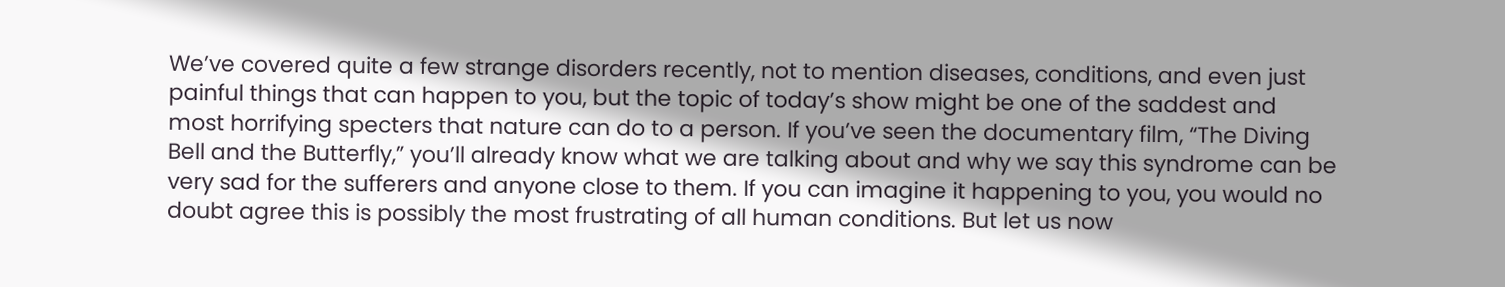We’ve covered quite a few strange disorders recently, not to mention diseases, conditions, and even just painful things that can happen to you, but the topic of today’s show might be one of the saddest and most horrifying specters that nature can do to a person. If you’ve seen the documentary film, “The Diving Bell and the Butterfly,” you’ll already know what we are talking about and why we say this syndrome can be very sad for the sufferers and anyone close to them. If you can imagine it happening to you, you would no doubt agree this is possibly the most frustrating of all human conditions. But let us now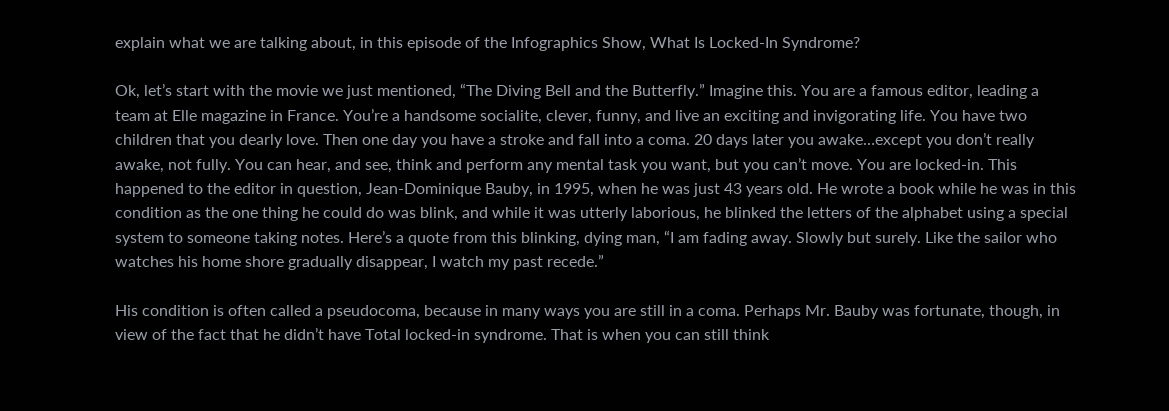explain what we are talking about, in this episode of the Infographics Show, What Is Locked-In Syndrome?

Ok, let’s start with the movie we just mentioned, “The Diving Bell and the Butterfly.” Imagine this. You are a famous editor, leading a team at Elle magazine in France. You’re a handsome socialite, clever, funny, and live an exciting and invigorating life. You have two children that you dearly love. Then one day you have a stroke and fall into a coma. 20 days later you awake…except you don’t really awake, not fully. You can hear, and see, think and perform any mental task you want, but you can’t move. You are locked-in. This happened to the editor in question, Jean-Dominique Bauby, in 1995, when he was just 43 years old. He wrote a book while he was in this condition as the one thing he could do was blink, and while it was utterly laborious, he blinked the letters of the alphabet using a special system to someone taking notes. Here’s a quote from this blinking, dying man, “I am fading away. Slowly but surely. Like the sailor who watches his home shore gradually disappear, I watch my past recede.”

His condition is often called a pseudocoma, because in many ways you are still in a coma. Perhaps Mr. Bauby was fortunate, though, in view of the fact that he didn’t have Total locked-in syndrome. That is when you can still think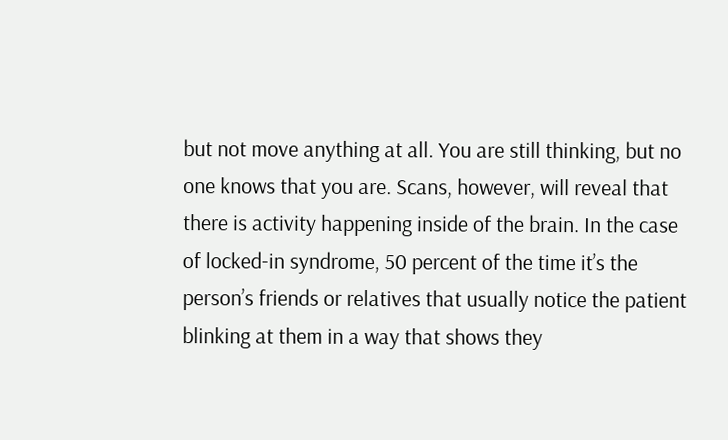but not move anything at all. You are still thinking, but no one knows that you are. Scans, however, will reveal that there is activity happening inside of the brain. In the case of locked-in syndrome, 50 percent of the time it’s the person’s friends or relatives that usually notice the patient blinking at them in a way that shows they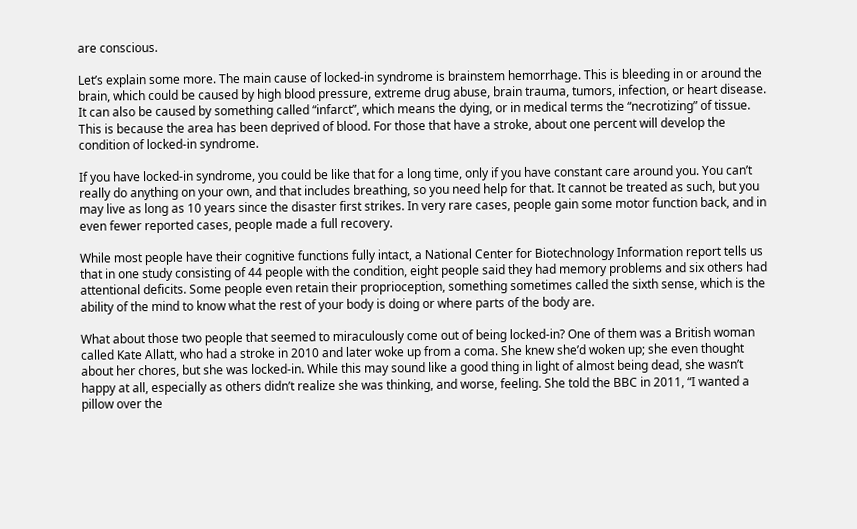are conscious.

Let’s explain some more. The main cause of locked-in syndrome is brainstem hemorrhage. This is bleeding in or around the brain, which could be caused by high blood pressure, extreme drug abuse, brain trauma, tumors, infection, or heart disease. It can also be caused by something called “infarct”, which means the dying, or in medical terms the “necrotizing” of tissue. This is because the area has been deprived of blood. For those that have a stroke, about one percent will develop the condition of locked-in syndrome.

If you have locked-in syndrome, you could be like that for a long time, only if you have constant care around you. You can’t really do anything on your own, and that includes breathing, so you need help for that. It cannot be treated as such, but you may live as long as 10 years since the disaster first strikes. In very rare cases, people gain some motor function back, and in even fewer reported cases, people made a full recovery.

While most people have their cognitive functions fully intact, a National Center for Biotechnology Information report tells us that in one study consisting of 44 people with the condition, eight people said they had memory problems and six others had attentional deficits. Some people even retain their proprioception, something sometimes called the sixth sense, which is the ability of the mind to know what the rest of your body is doing or where parts of the body are.

What about those two people that seemed to miraculously come out of being locked-in? One of them was a British woman called Kate Allatt, who had a stroke in 2010 and later woke up from a coma. She knew she’d woken up; she even thought about her chores, but she was locked-in. While this may sound like a good thing in light of almost being dead, she wasn’t happy at all, especially as others didn’t realize she was thinking, and worse, feeling. She told the BBC in 2011, “I wanted a pillow over the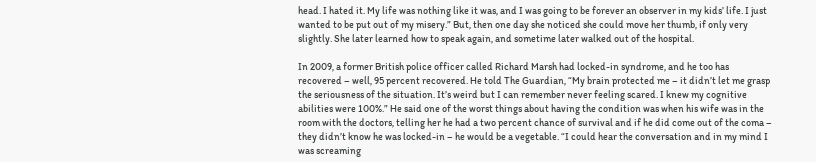head. I hated it. My life was nothing like it was, and I was going to be forever an observer in my kids’ life. I just wanted to be put out of my misery.” But, then one day she noticed she could move her thumb, if only very slightly. She later learned how to speak again, and sometime later walked out of the hospital.

In 2009, a former British police officer called Richard Marsh had locked-in syndrome, and he too has recovered – well, 95 percent recovered. He told The Guardian, “My brain protected me – it didn’t let me grasp the seriousness of the situation. It’s weird but I can remember never feeling scared. I knew my cognitive abilities were 100%.” He said one of the worst things about having the condition was when his wife was in the room with the doctors, telling her he had a two percent chance of survival and if he did come out of the coma – they didn’t know he was locked-in – he would be a vegetable. “I could hear the conversation and in my mind I was screaming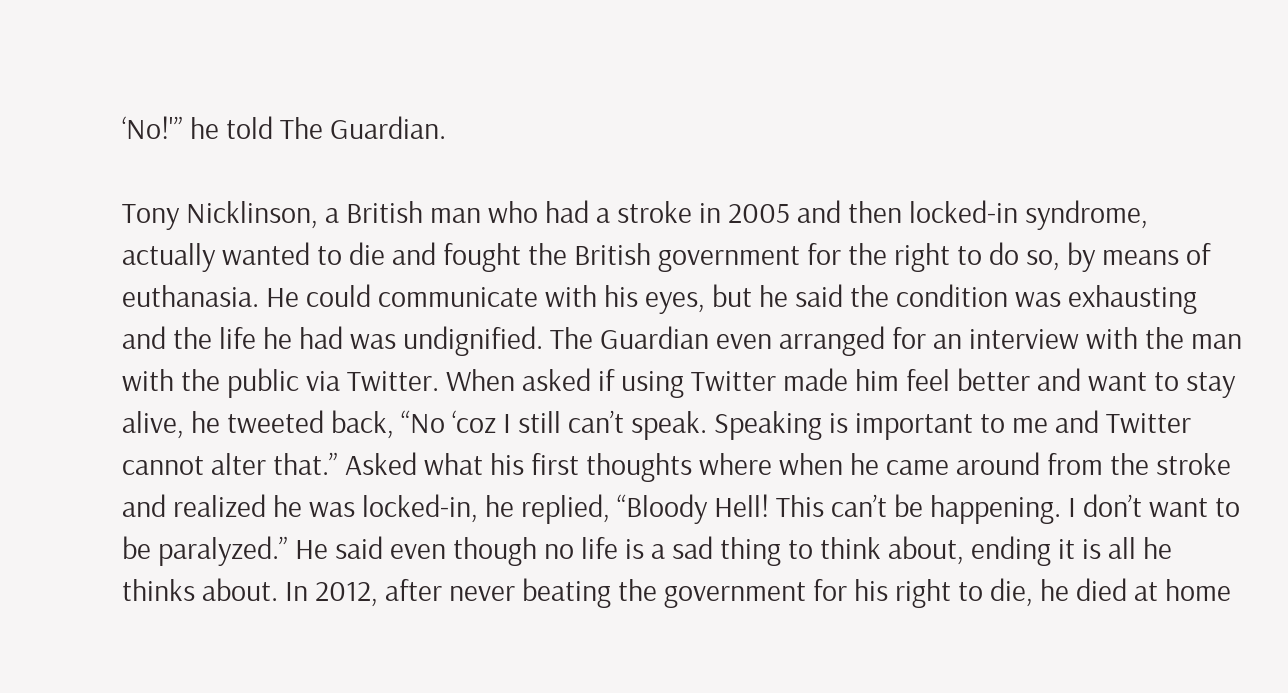‘No!'” he told The Guardian.

Tony Nicklinson, a British man who had a stroke in 2005 and then locked-in syndrome, actually wanted to die and fought the British government for the right to do so, by means of euthanasia. He could communicate with his eyes, but he said the condition was exhausting and the life he had was undignified. The Guardian even arranged for an interview with the man with the public via Twitter. When asked if using Twitter made him feel better and want to stay alive, he tweeted back, “No ‘coz I still can’t speak. Speaking is important to me and Twitter cannot alter that.” Asked what his first thoughts where when he came around from the stroke and realized he was locked-in, he replied, “Bloody Hell! This can’t be happening. I don’t want to be paralyzed.” He said even though no life is a sad thing to think about, ending it is all he thinks about. In 2012, after never beating the government for his right to die, he died at home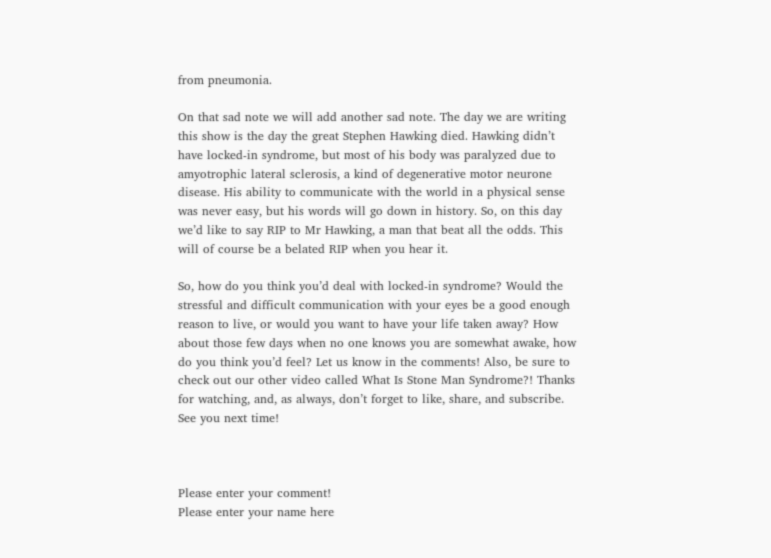from pneumonia.

On that sad note we will add another sad note. The day we are writing this show is the day the great Stephen Hawking died. Hawking didn’t have locked-in syndrome, but most of his body was paralyzed due to amyotrophic lateral sclerosis, a kind of degenerative motor neurone disease. His ability to communicate with the world in a physical sense was never easy, but his words will go down in history. So, on this day we’d like to say RIP to Mr Hawking, a man that beat all the odds. This will of course be a belated RIP when you hear it.

So, how do you think you’d deal with locked-in syndrome? Would the stressful and difficult communication with your eyes be a good enough reason to live, or would you want to have your life taken away? How about those few days when no one knows you are somewhat awake, how do you think you’d feel? Let us know in the comments! Also, be sure to check out our other video called What Is Stone Man Syndrome?! Thanks for watching, and, as always, don’t forget to like, share, and subscribe. See you next time!



Please enter your comment!
Please enter your name here